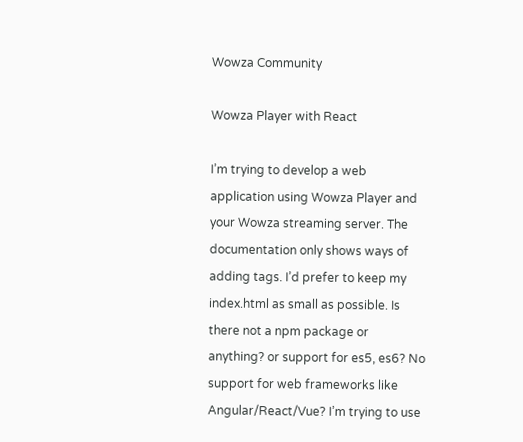Wowza Community

Wowza Player with React

I’m trying to develop a web application using Wowza Player and your Wowza streaming server. The documentation only shows ways of adding tags. I’d prefer to keep my index.html as small as possible. Is there not a npm package or anything? or support for es5, es6? No support for web frameworks like Angular/React/Vue? I’m trying to use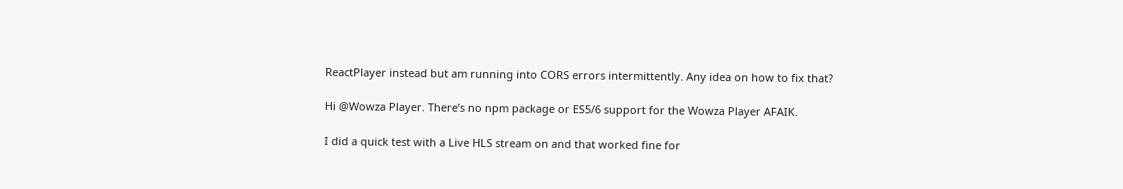ReactPlayer instead but am running into CORS errors intermittently. Any idea on how to fix that?

Hi @Wowza Player. There’s no npm package or ES5/6 support for the Wowza Player AFAIK.

I did a quick test with a Live HLS stream on and that worked fine for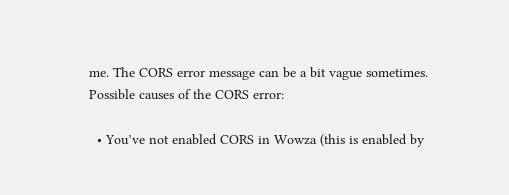me. The CORS error message can be a bit vague sometimes. Possible causes of the CORS error:

  • You’ve not enabled CORS in Wowza (this is enabled by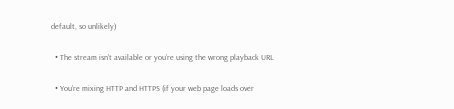default, so unlikely)

  • The stream isn’t available or you’re using the wrong playback URL

  • You’re mixing HTTP and HTTPS (if your web page loads over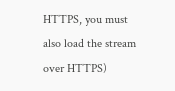HTTPS, you must also load the stream over HTTPS)